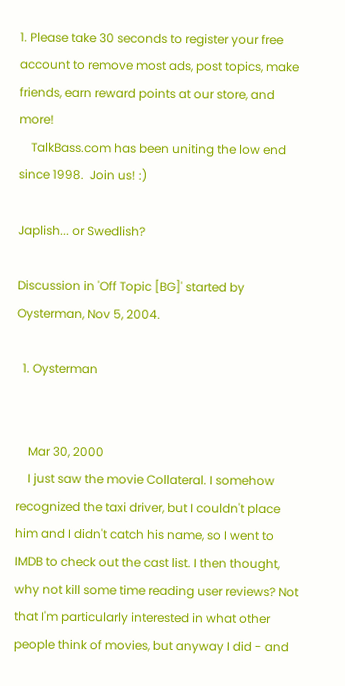1. Please take 30 seconds to register your free account to remove most ads, post topics, make friends, earn reward points at our store, and more!
    TalkBass.com has been uniting the low end since 1998.  Join us! :)

Japlish... or Swedlish?

Discussion in 'Off Topic [BG]' started by Oysterman, Nov 5, 2004.

  1. Oysterman


    Mar 30, 2000
    I just saw the movie Collateral. I somehow recognized the taxi driver, but I couldn't place him and I didn't catch his name, so I went to IMDB to check out the cast list. I then thought, why not kill some time reading user reviews? Not that I'm particularly interested in what other people think of movies, but anyway I did - and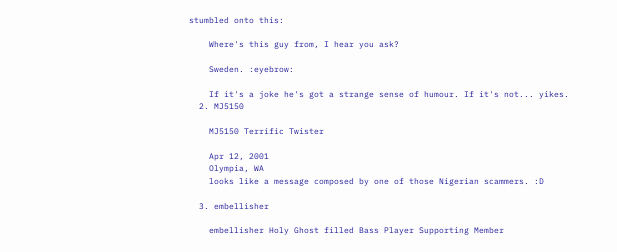stumbled onto this:

    Where's this guy from, I hear you ask?

    Sweden. :eyebrow:

    If it's a joke he's got a strange sense of humour. If it's not... yikes.
  2. MJ5150

    MJ5150 Terrific Twister

    Apr 12, 2001
    Olympia, WA
    looks like a message composed by one of those Nigerian scammers. :D

  3. embellisher

    embellisher Holy Ghost filled Bass Player Supporting Member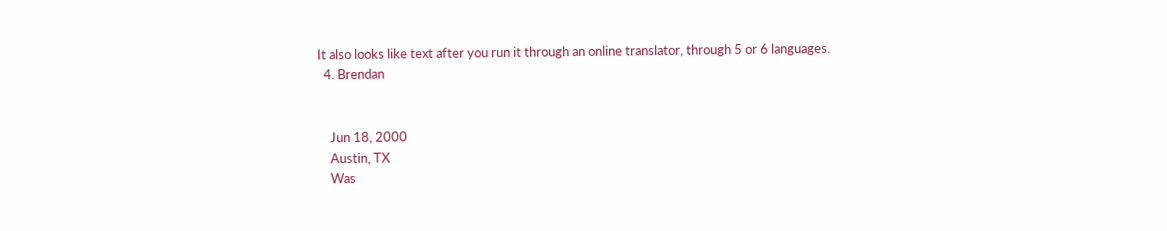It also looks like text after you run it through an online translator, through 5 or 6 languages.
  4. Brendan


    Jun 18, 2000
    Austin, TX
    Was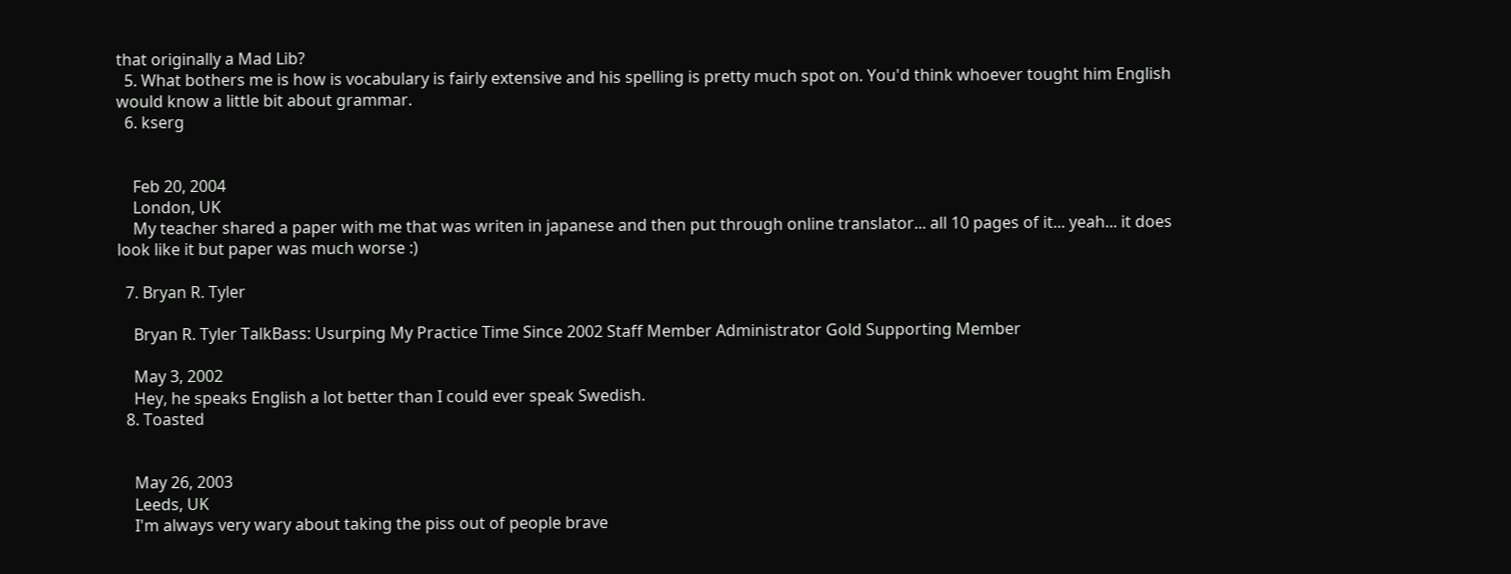that originally a Mad Lib?
  5. What bothers me is how is vocabulary is fairly extensive and his spelling is pretty much spot on. You'd think whoever tought him English would know a little bit about grammar.
  6. kserg


    Feb 20, 2004
    London, UK
    My teacher shared a paper with me that was writen in japanese and then put through online translator... all 10 pages of it... yeah... it does look like it but paper was much worse :)

  7. Bryan R. Tyler

    Bryan R. Tyler TalkBass: Usurping My Practice Time Since 2002 Staff Member Administrator Gold Supporting Member

    May 3, 2002
    Hey, he speaks English a lot better than I could ever speak Swedish.
  8. Toasted


    May 26, 2003
    Leeds, UK
    I'm always very wary about taking the piss out of people brave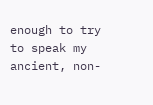enough to try to speak my ancient, non-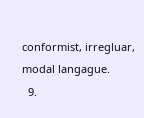conformist, irregluar, modal langague.
  9.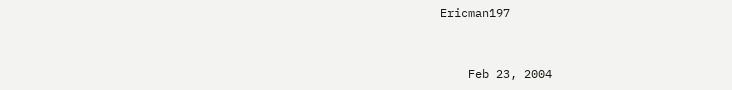Ericman197


    Feb 23, 2004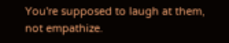You're supposed to laugh at them, not empathize.